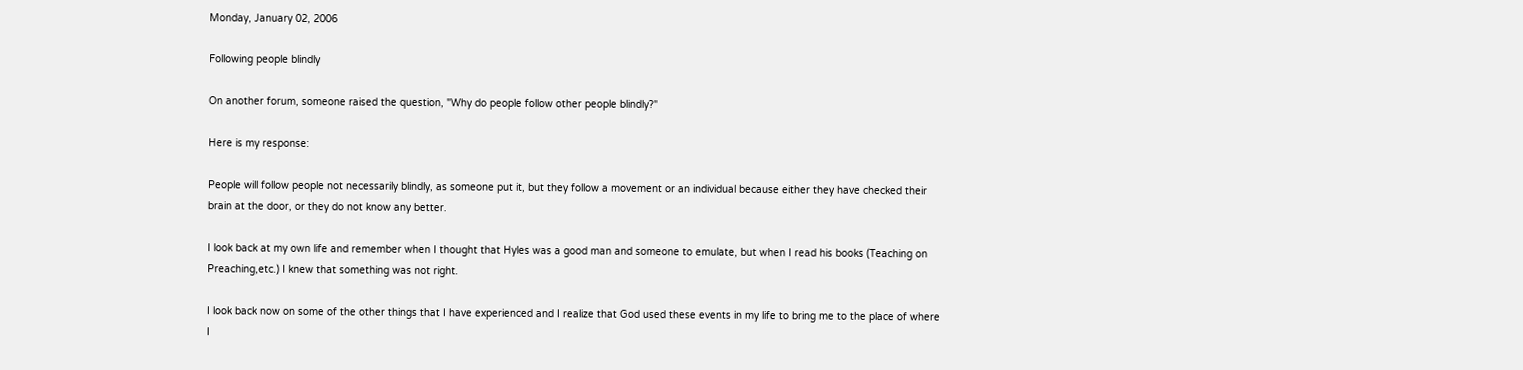Monday, January 02, 2006

Following people blindly

On another forum, someone raised the question, "Why do people follow other people blindly?"

Here is my response:

People will follow people not necessarily blindly, as someone put it, but they follow a movement or an individual because either they have checked their brain at the door, or they do not know any better.

I look back at my own life and remember when I thought that Hyles was a good man and someone to emulate, but when I read his books (Teaching on Preaching,etc.) I knew that something was not right.

I look back now on some of the other things that I have experienced and I realize that God used these events in my life to bring me to the place of where I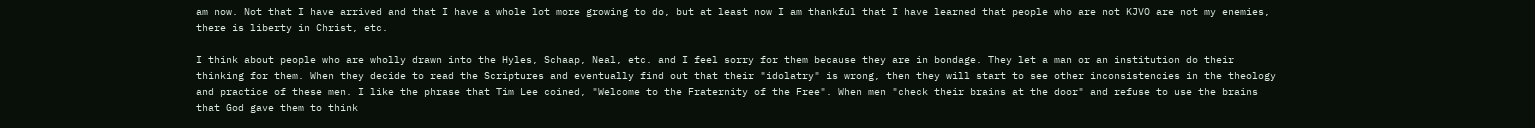am now. Not that I have arrived and that I have a whole lot more growing to do, but at least now I am thankful that I have learned that people who are not KJVO are not my enemies, there is liberty in Christ, etc.

I think about people who are wholly drawn into the Hyles, Schaap, Neal, etc. and I feel sorry for them because they are in bondage. They let a man or an institution do their thinking for them. When they decide to read the Scriptures and eventually find out that their "idolatry" is wrong, then they will start to see other inconsistencies in the theology and practice of these men. I like the phrase that Tim Lee coined, "Welcome to the Fraternity of the Free". When men "check their brains at the door" and refuse to use the brains that God gave them to think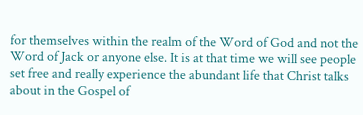for themselves within the realm of the Word of God and not the Word of Jack or anyone else. It is at that time we will see people set free and really experience the abundant life that Christ talks about in the Gospel of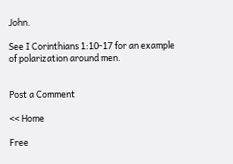John.

See I Corinthians 1:10-17 for an example of polarization around men.


Post a Comment

<< Home

Free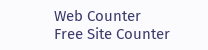Web Counter
Free Site Counter